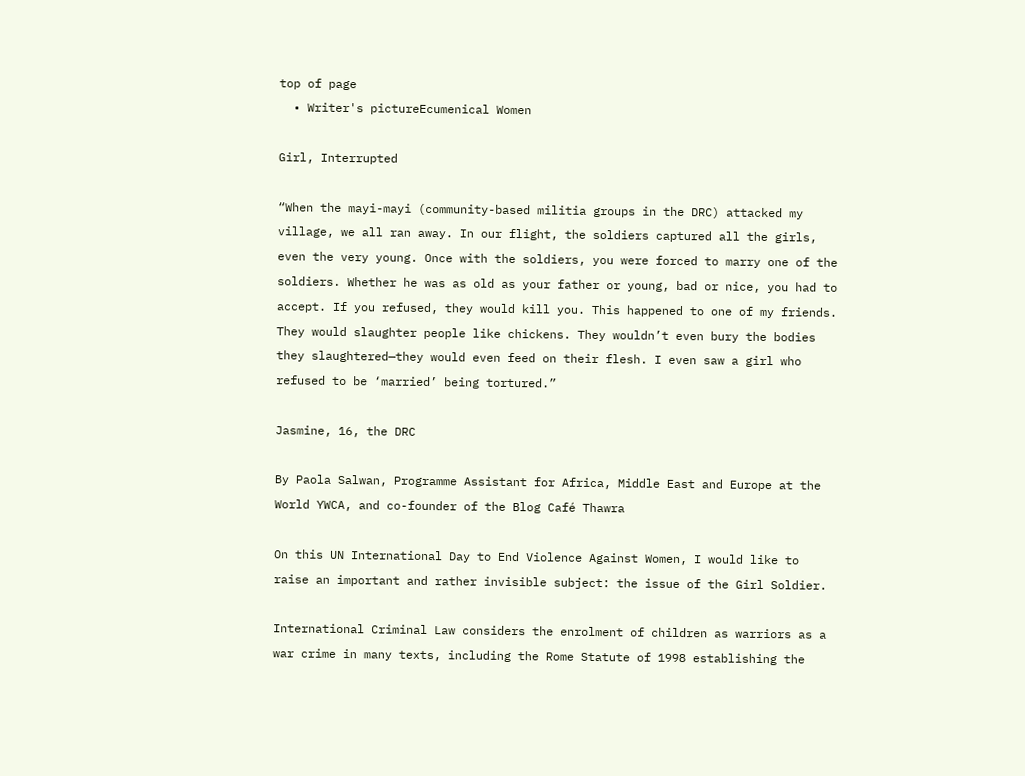top of page
  • Writer's pictureEcumenical Women

Girl, Interrupted

“When the mayi-mayi (community-based militia groups in the DRC) attacked my village, we all ran away. In our flight, the soldiers captured all the girls, even the very young. Once with the soldiers, you were forced to marry one of the soldiers. Whether he was as old as your father or young, bad or nice, you had to accept. If you refused, they would kill you. This happened to one of my friends. They would slaughter people like chickens. They wouldn’t even bury the bodies they slaughtered—they would even feed on their flesh. I even saw a girl who refused to be ‘married’ being tortured.”

Jasmine, 16, the DRC

By Paola Salwan, Programme Assistant for Africa, Middle East and Europe at the World YWCA, and co-founder of the Blog Café Thawra

On this UN International Day to End Violence Against Women, I would like to raise an important and rather invisible subject: the issue of the Girl Soldier.

International Criminal Law considers the enrolment of children as warriors as a war crime in many texts, including the Rome Statute of 1998 establishing the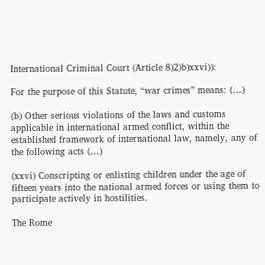International Criminal Court (Article 8)2)b)xxvi)):

For the purpose of this Statute, “war crimes” means: (…)

(b) Other serious violations of the laws and customs applicable in international armed conflict, within the established framework of international law, namely, any of the following acts (…)

(xxvi) Conscripting or enlisting children under the age of fifteen years into the national armed forces or using them to participate actively in hostilities.

The Rome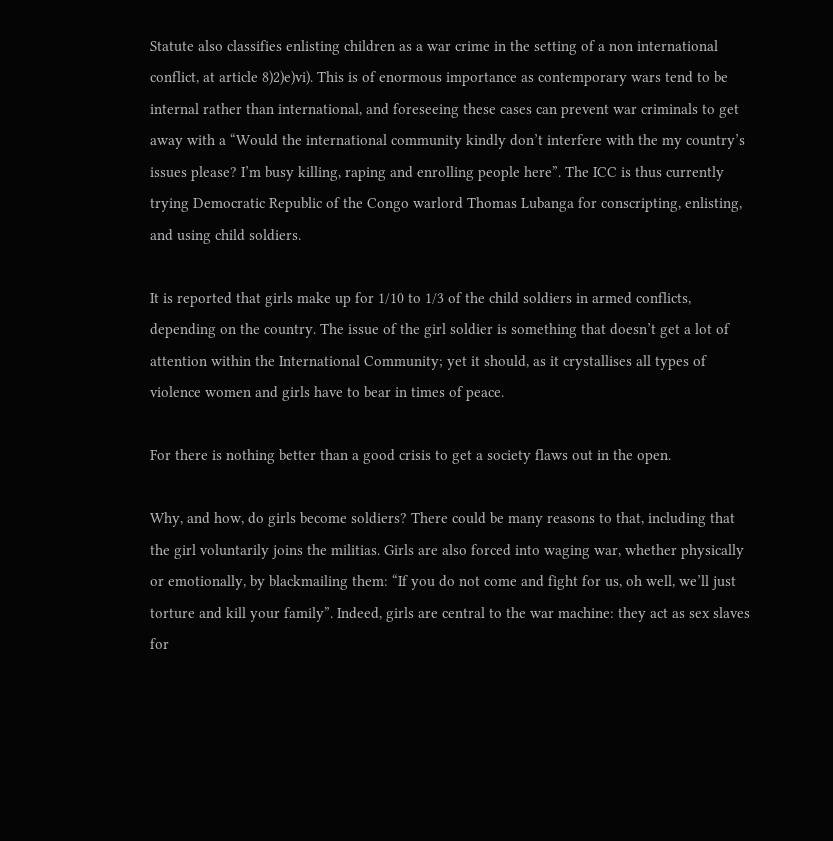Statute also classifies enlisting children as a war crime in the setting of a non international conflict, at article 8)2)e)vi). This is of enormous importance as contemporary wars tend to be internal rather than international, and foreseeing these cases can prevent war criminals to get away with a “Would the international community kindly don’t interfere with the my country’s issues please? I’m busy killing, raping and enrolling people here”. The ICC is thus currently trying Democratic Republic of the Congo warlord Thomas Lubanga for conscripting, enlisting, and using child soldiers.

It is reported that girls make up for 1/10 to 1/3 of the child soldiers in armed conflicts, depending on the country. The issue of the girl soldier is something that doesn’t get a lot of attention within the International Community; yet it should, as it crystallises all types of violence women and girls have to bear in times of peace.

For there is nothing better than a good crisis to get a society flaws out in the open.

Why, and how, do girls become soldiers? There could be many reasons to that, including that the girl voluntarily joins the militias. Girls are also forced into waging war, whether physically or emotionally, by blackmailing them: “If you do not come and fight for us, oh well, we’ll just torture and kill your family”. Indeed, girls are central to the war machine: they act as sex slaves for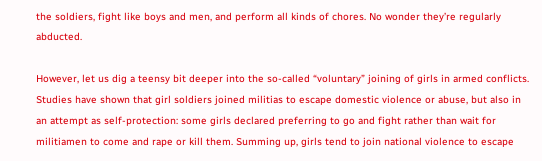the soldiers, fight like boys and men, and perform all kinds of chores. No wonder they’re regularly abducted.

However, let us dig a teensy bit deeper into the so-called “voluntary” joining of girls in armed conflicts. Studies have shown that girl soldiers joined militias to escape domestic violence or abuse, but also in an attempt as self-protection: some girls declared preferring to go and fight rather than wait for militiamen to come and rape or kill them. Summing up, girls tend to join national violence to escape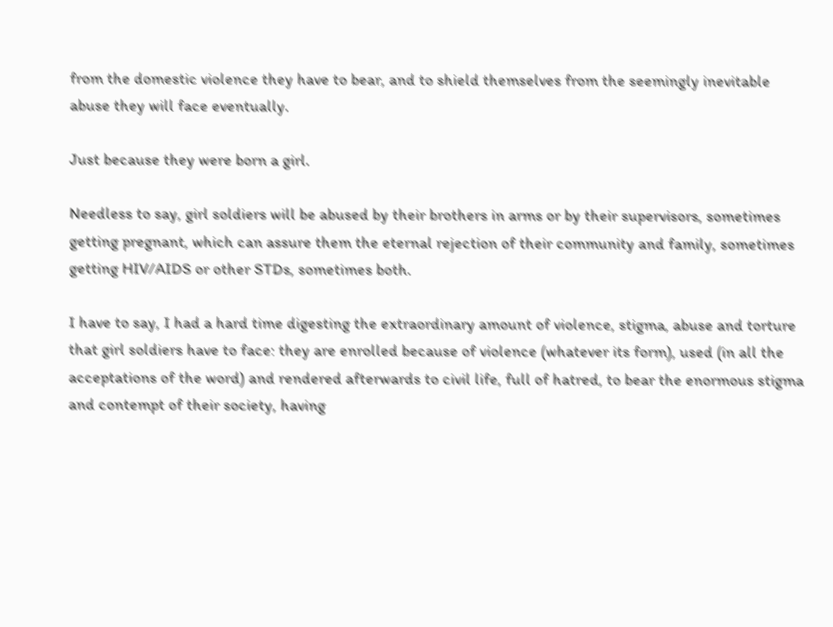from the domestic violence they have to bear, and to shield themselves from the seemingly inevitable abuse they will face eventually.

Just because they were born a girl.

Needless to say, girl soldiers will be abused by their brothers in arms or by their supervisors, sometimes getting pregnant, which can assure them the eternal rejection of their community and family, sometimes getting HIV/AIDS or other STDs, sometimes both.

I have to say, I had a hard time digesting the extraordinary amount of violence, stigma, abuse and torture that girl soldiers have to face: they are enrolled because of violence (whatever its form), used (in all the acceptations of the word) and rendered afterwards to civil life, full of hatred, to bear the enormous stigma and contempt of their society, having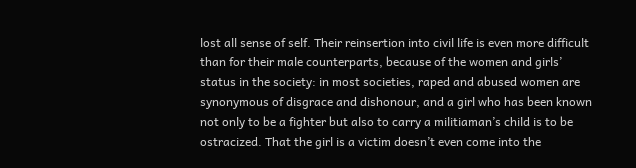lost all sense of self. Their reinsertion into civil life is even more difficult than for their male counterparts, because of the women and girls’ status in the society: in most societies, raped and abused women are synonymous of disgrace and dishonour, and a girl who has been known not only to be a fighter but also to carry a militiaman’s child is to be ostracized. That the girl is a victim doesn’t even come into the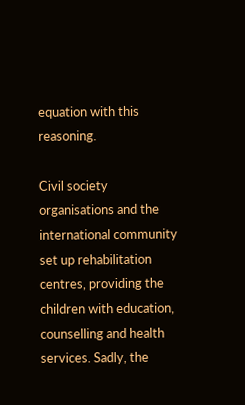equation with this reasoning.

Civil society organisations and the international community set up rehabilitation centres, providing the children with education, counselling and health services. Sadly, the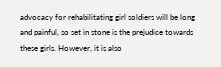advocacy for rehabilitating girl soldiers will be long and painful, so set in stone is the prejudice towards these girls. However, it is also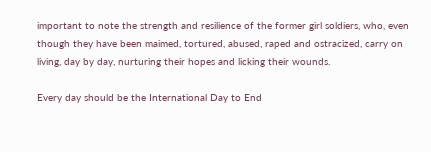important to note the strength and resilience of the former girl soldiers, who, even though they have been maimed, tortured, abused, raped and ostracized, carry on living, day by day, nurturing their hopes and licking their wounds.

Every day should be the International Day to End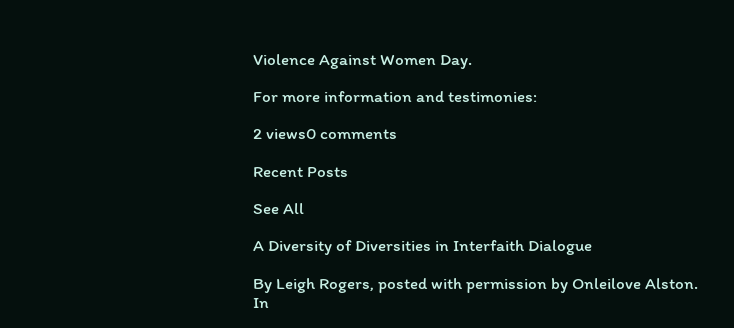Violence Against Women Day.

For more information and testimonies:

2 views0 comments

Recent Posts

See All

A Diversity of Diversities in Interfaith Dialogue

By Leigh Rogers, posted with permission by Onleilove Alston. In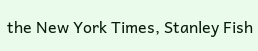the New York Times, Stanley Fish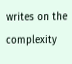writes on the complexity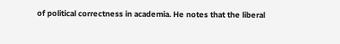of political correctness in academia. He notes that the liberal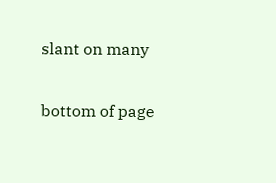slant on many


bottom of page